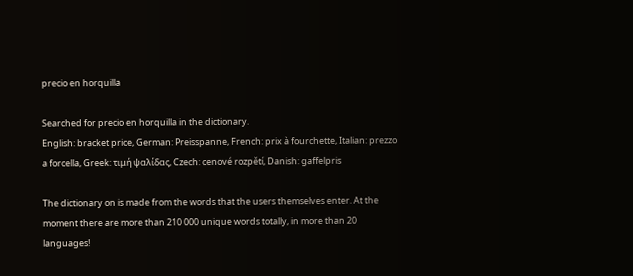precio en horquilla

Searched for precio en horquilla in the dictionary.
English: bracket price, German: Preisspanne, French: prix à fourchette, Italian: prezzo a forcella, Greek: τιμή ψαλίδας, Czech: cenové rozpětí, Danish: gaffelpris

The dictionary on is made from the words that the users themselves enter. At the moment there are more than 210 000 unique words totally, in more than 20 languages!